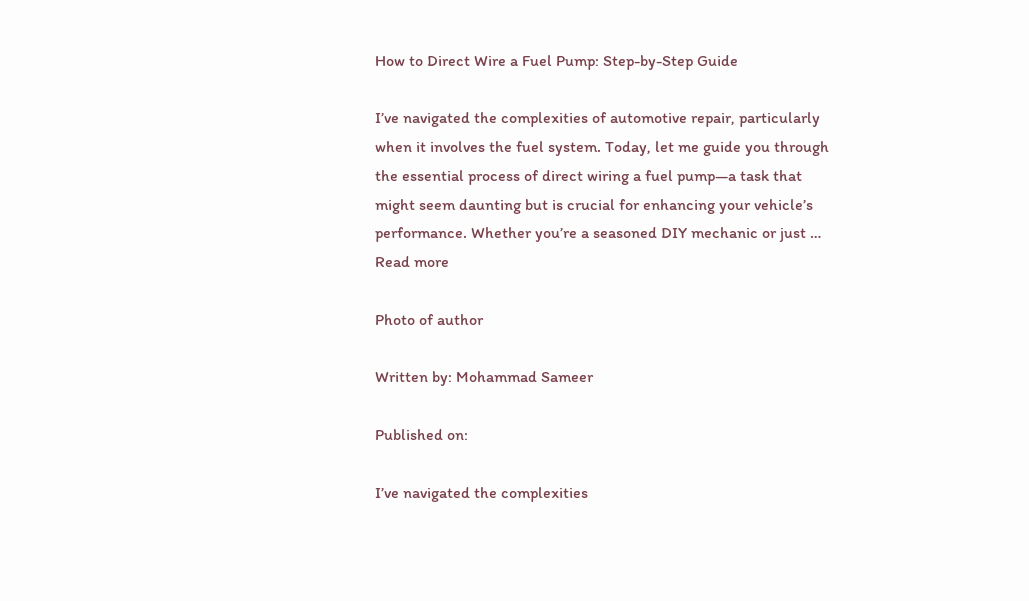How to Direct Wire a Fuel Pump: Step-by-Step Guide

I’ve navigated the complexities of automotive repair, particularly when it involves the fuel system. Today, let me guide you through the essential process of direct wiring a fuel pump—a task that might seem daunting but is crucial for enhancing your vehicle’s performance. Whether you’re a seasoned DIY mechanic or just … Read more

Photo of author

Written by: Mohammad Sameer

Published on:

I’ve navigated the complexities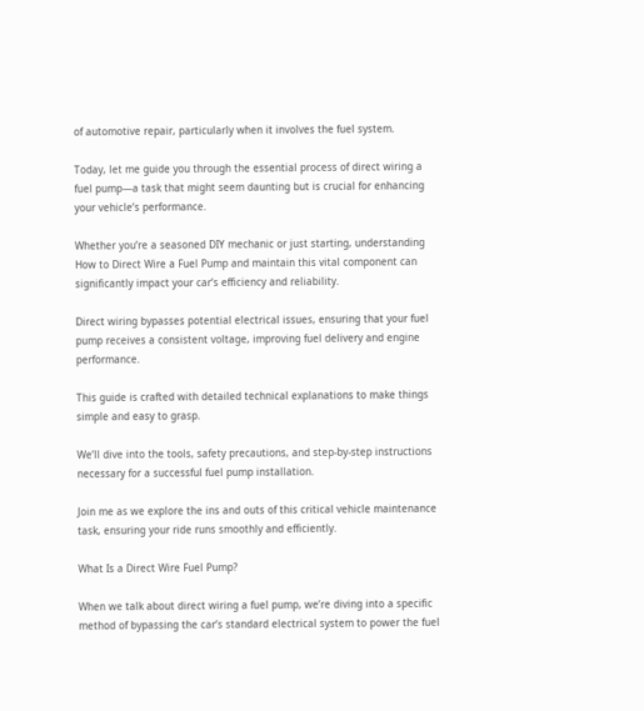of automotive repair, particularly when it involves the fuel system.

Today, let me guide you through the essential process of direct wiring a fuel pump—a task that might seem daunting but is crucial for enhancing your vehicle’s performance.

Whether you’re a seasoned DIY mechanic or just starting, understanding How to Direct Wire a Fuel Pump and maintain this vital component can significantly impact your car’s efficiency and reliability.

Direct wiring bypasses potential electrical issues, ensuring that your fuel pump receives a consistent voltage, improving fuel delivery and engine performance.

This guide is crafted with detailed technical explanations to make things simple and easy to grasp.

We’ll dive into the tools, safety precautions, and step-by-step instructions necessary for a successful fuel pump installation.

Join me as we explore the ins and outs of this critical vehicle maintenance task, ensuring your ride runs smoothly and efficiently.

What Is a Direct Wire Fuel Pump?

When we talk about direct wiring a fuel pump, we’re diving into a specific method of bypassing the car’s standard electrical system to power the fuel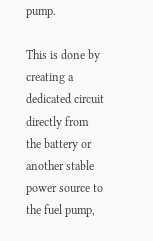pump.

This is done by creating a dedicated circuit directly from the battery or another stable power source to the fuel pump,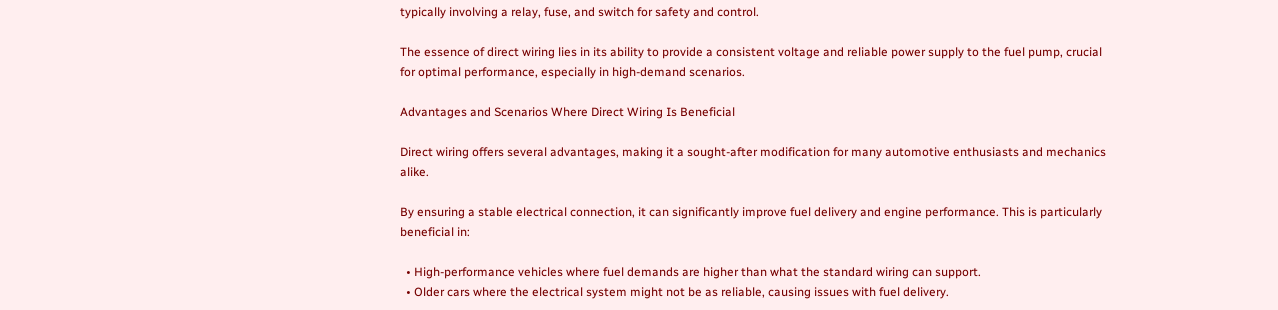typically involving a relay, fuse, and switch for safety and control.

The essence of direct wiring lies in its ability to provide a consistent voltage and reliable power supply to the fuel pump, crucial for optimal performance, especially in high-demand scenarios.

Advantages and Scenarios Where Direct Wiring Is Beneficial

Direct wiring offers several advantages, making it a sought-after modification for many automotive enthusiasts and mechanics alike.

By ensuring a stable electrical connection, it can significantly improve fuel delivery and engine performance. This is particularly beneficial in:

  • High-performance vehicles where fuel demands are higher than what the standard wiring can support.
  • Older cars where the electrical system might not be as reliable, causing issues with fuel delivery.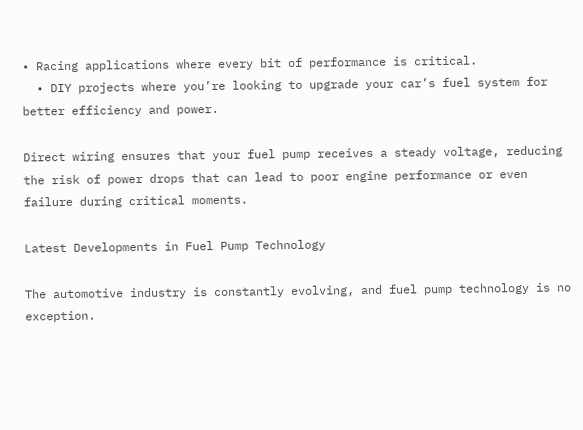• Racing applications where every bit of performance is critical.
  • DIY projects where you’re looking to upgrade your car’s fuel system for better efficiency and power.

Direct wiring ensures that your fuel pump receives a steady voltage, reducing the risk of power drops that can lead to poor engine performance or even failure during critical moments.

Latest Developments in Fuel Pump Technology

The automotive industry is constantly evolving, and fuel pump technology is no exception.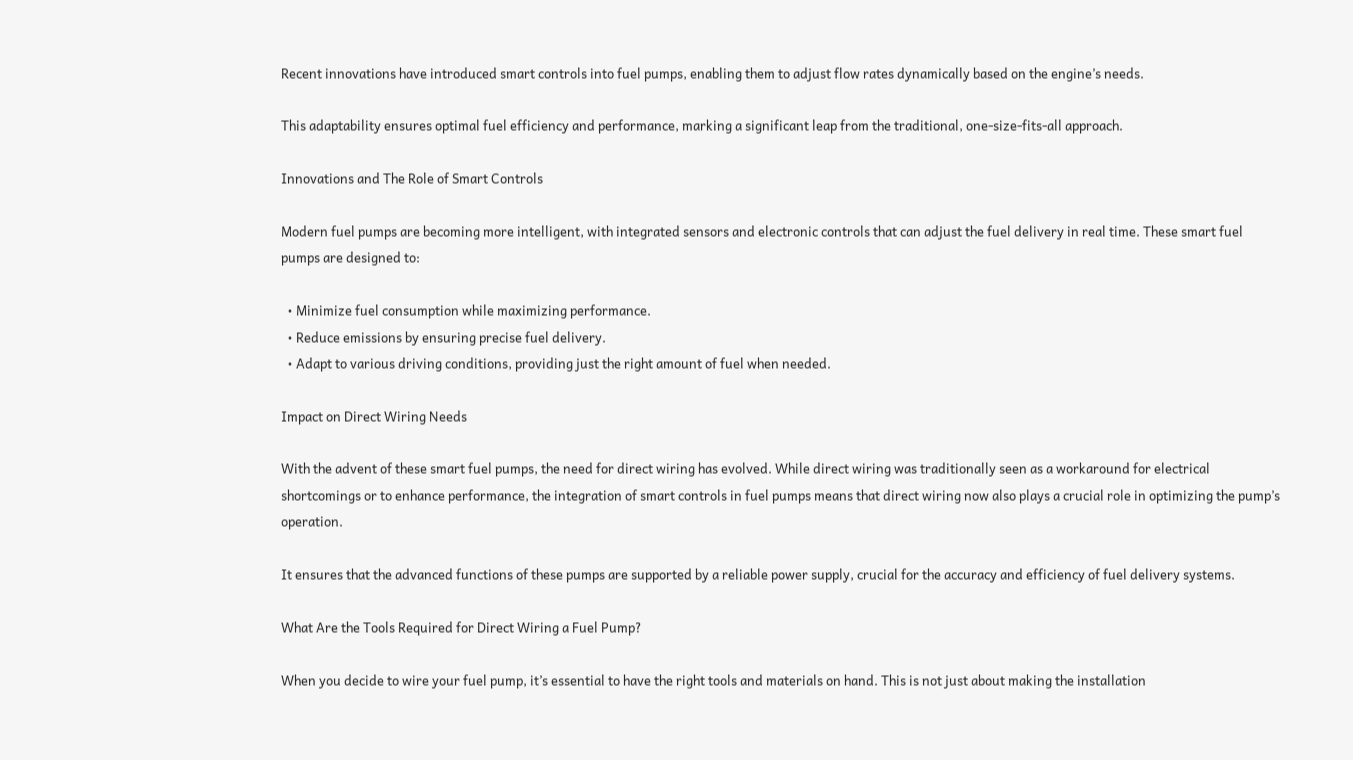Recent innovations have introduced smart controls into fuel pumps, enabling them to adjust flow rates dynamically based on the engine’s needs.

This adaptability ensures optimal fuel efficiency and performance, marking a significant leap from the traditional, one-size-fits-all approach.

Innovations and The Role of Smart Controls

Modern fuel pumps are becoming more intelligent, with integrated sensors and electronic controls that can adjust the fuel delivery in real time. These smart fuel pumps are designed to:

  • Minimize fuel consumption while maximizing performance.
  • Reduce emissions by ensuring precise fuel delivery.
  • Adapt to various driving conditions, providing just the right amount of fuel when needed.

Impact on Direct Wiring Needs

With the advent of these smart fuel pumps, the need for direct wiring has evolved. While direct wiring was traditionally seen as a workaround for electrical shortcomings or to enhance performance, the integration of smart controls in fuel pumps means that direct wiring now also plays a crucial role in optimizing the pump’s operation.

It ensures that the advanced functions of these pumps are supported by a reliable power supply, crucial for the accuracy and efficiency of fuel delivery systems.

What Are the Tools Required for Direct Wiring a Fuel Pump?

When you decide to wire your fuel pump, it’s essential to have the right tools and materials on hand. This is not just about making the installation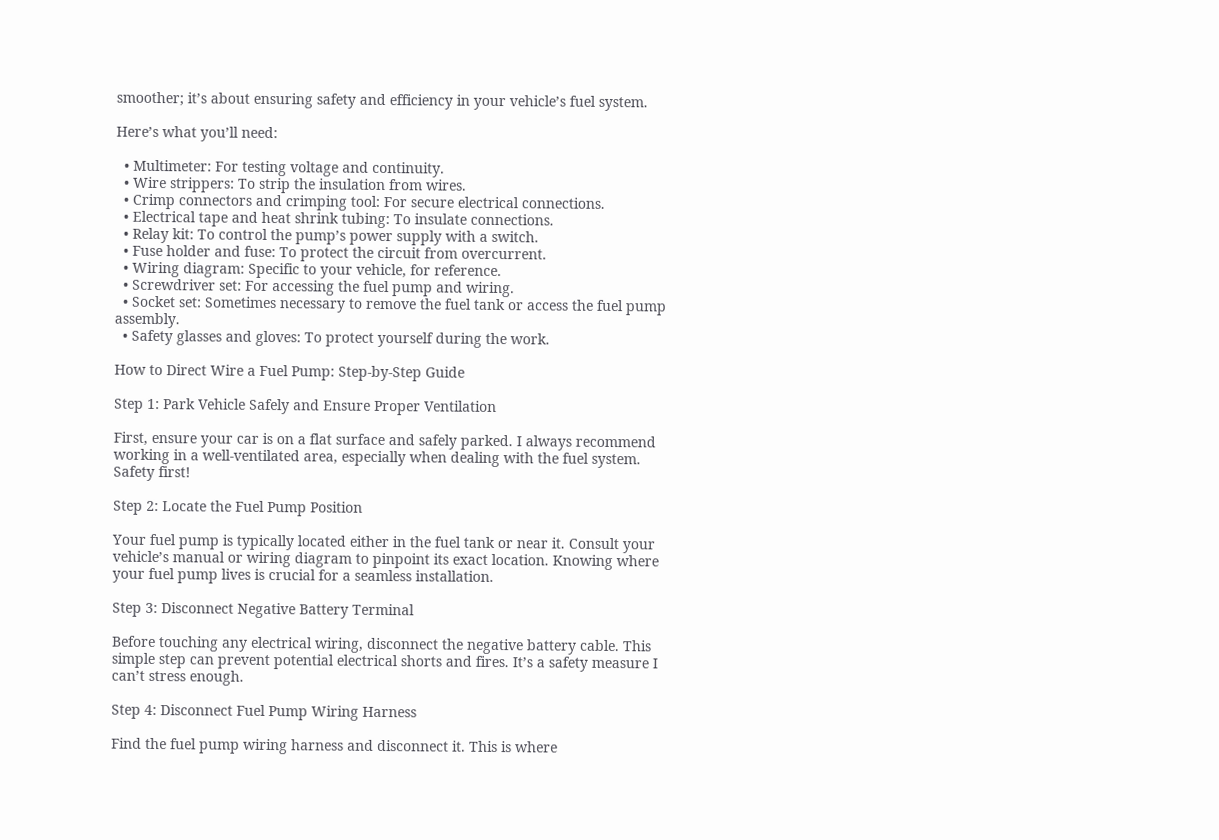smoother; it’s about ensuring safety and efficiency in your vehicle’s fuel system.

Here’s what you’ll need:

  • Multimeter: For testing voltage and continuity.
  • Wire strippers: To strip the insulation from wires.
  • Crimp connectors and crimping tool: For secure electrical connections.
  • Electrical tape and heat shrink tubing: To insulate connections.
  • Relay kit: To control the pump’s power supply with a switch.
  • Fuse holder and fuse: To protect the circuit from overcurrent.
  • Wiring diagram: Specific to your vehicle, for reference.
  • Screwdriver set: For accessing the fuel pump and wiring.
  • Socket set: Sometimes necessary to remove the fuel tank or access the fuel pump assembly.
  • Safety glasses and gloves: To protect yourself during the work.

How to Direct Wire a Fuel Pump: Step-by-Step Guide

Step 1: Park Vehicle Safely and Ensure Proper Ventilation

First, ensure your car is on a flat surface and safely parked. I always recommend working in a well-ventilated area, especially when dealing with the fuel system. Safety first!

Step 2: Locate the Fuel Pump Position

Your fuel pump is typically located either in the fuel tank or near it. Consult your vehicle’s manual or wiring diagram to pinpoint its exact location. Knowing where your fuel pump lives is crucial for a seamless installation.

Step 3: Disconnect Negative Battery Terminal

Before touching any electrical wiring, disconnect the negative battery cable. This simple step can prevent potential electrical shorts and fires. It’s a safety measure I can’t stress enough.

Step 4: Disconnect Fuel Pump Wiring Harness

Find the fuel pump wiring harness and disconnect it. This is where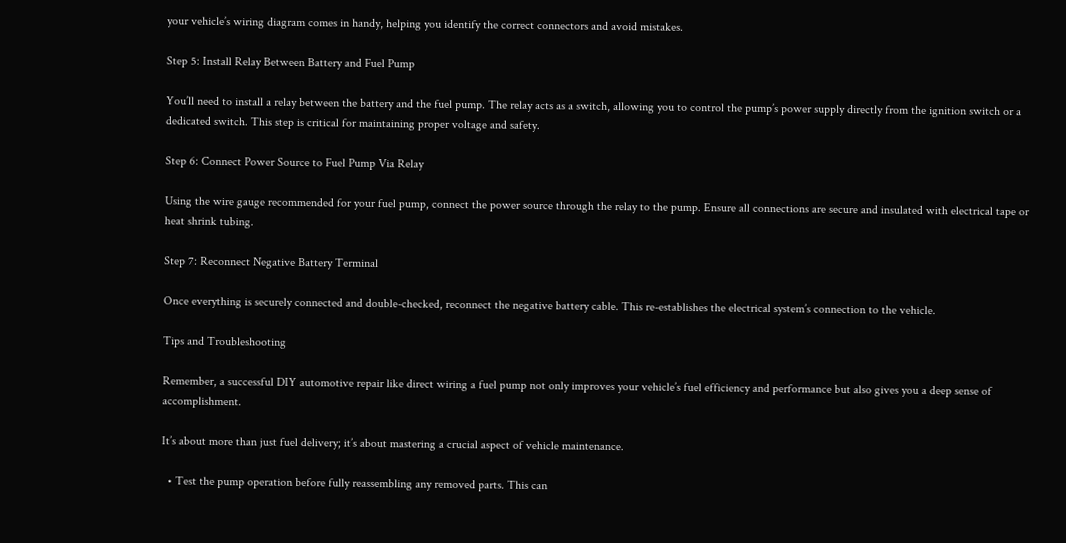your vehicle’s wiring diagram comes in handy, helping you identify the correct connectors and avoid mistakes.

Step 5: Install Relay Between Battery and Fuel Pump

You’ll need to install a relay between the battery and the fuel pump. The relay acts as a switch, allowing you to control the pump’s power supply directly from the ignition switch or a dedicated switch. This step is critical for maintaining proper voltage and safety.

Step 6: Connect Power Source to Fuel Pump Via Relay

Using the wire gauge recommended for your fuel pump, connect the power source through the relay to the pump. Ensure all connections are secure and insulated with electrical tape or heat shrink tubing.

Step 7: Reconnect Negative Battery Terminal

Once everything is securely connected and double-checked, reconnect the negative battery cable. This re-establishes the electrical system’s connection to the vehicle.

Tips and Troubleshooting

Remember, a successful DIY automotive repair like direct wiring a fuel pump not only improves your vehicle’s fuel efficiency and performance but also gives you a deep sense of accomplishment.

It’s about more than just fuel delivery; it’s about mastering a crucial aspect of vehicle maintenance.

  • Test the pump operation before fully reassembling any removed parts. This can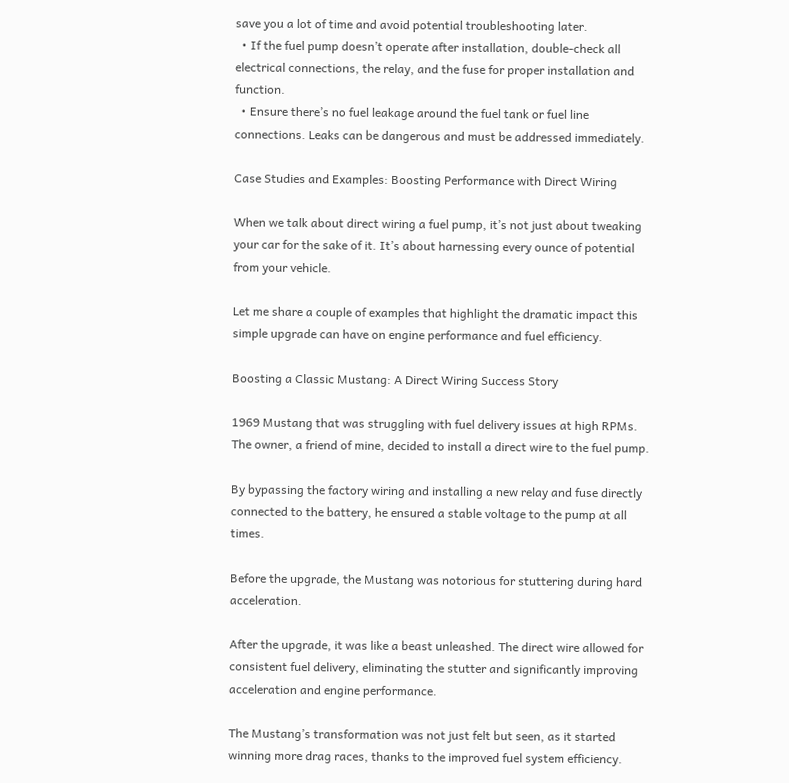save you a lot of time and avoid potential troubleshooting later.
  • If the fuel pump doesn’t operate after installation, double-check all electrical connections, the relay, and the fuse for proper installation and function.
  • Ensure there’s no fuel leakage around the fuel tank or fuel line connections. Leaks can be dangerous and must be addressed immediately.

Case Studies and Examples: Boosting Performance with Direct Wiring

When we talk about direct wiring a fuel pump, it’s not just about tweaking your car for the sake of it. It’s about harnessing every ounce of potential from your vehicle.

Let me share a couple of examples that highlight the dramatic impact this simple upgrade can have on engine performance and fuel efficiency.

Boosting a Classic Mustang: A Direct Wiring Success Story

1969 Mustang that was struggling with fuel delivery issues at high RPMs. The owner, a friend of mine, decided to install a direct wire to the fuel pump.

By bypassing the factory wiring and installing a new relay and fuse directly connected to the battery, he ensured a stable voltage to the pump at all times.

Before the upgrade, the Mustang was notorious for stuttering during hard acceleration.

After the upgrade, it was like a beast unleashed. The direct wire allowed for consistent fuel delivery, eliminating the stutter and significantly improving acceleration and engine performance.

The Mustang’s transformation was not just felt but seen, as it started winning more drag races, thanks to the improved fuel system efficiency.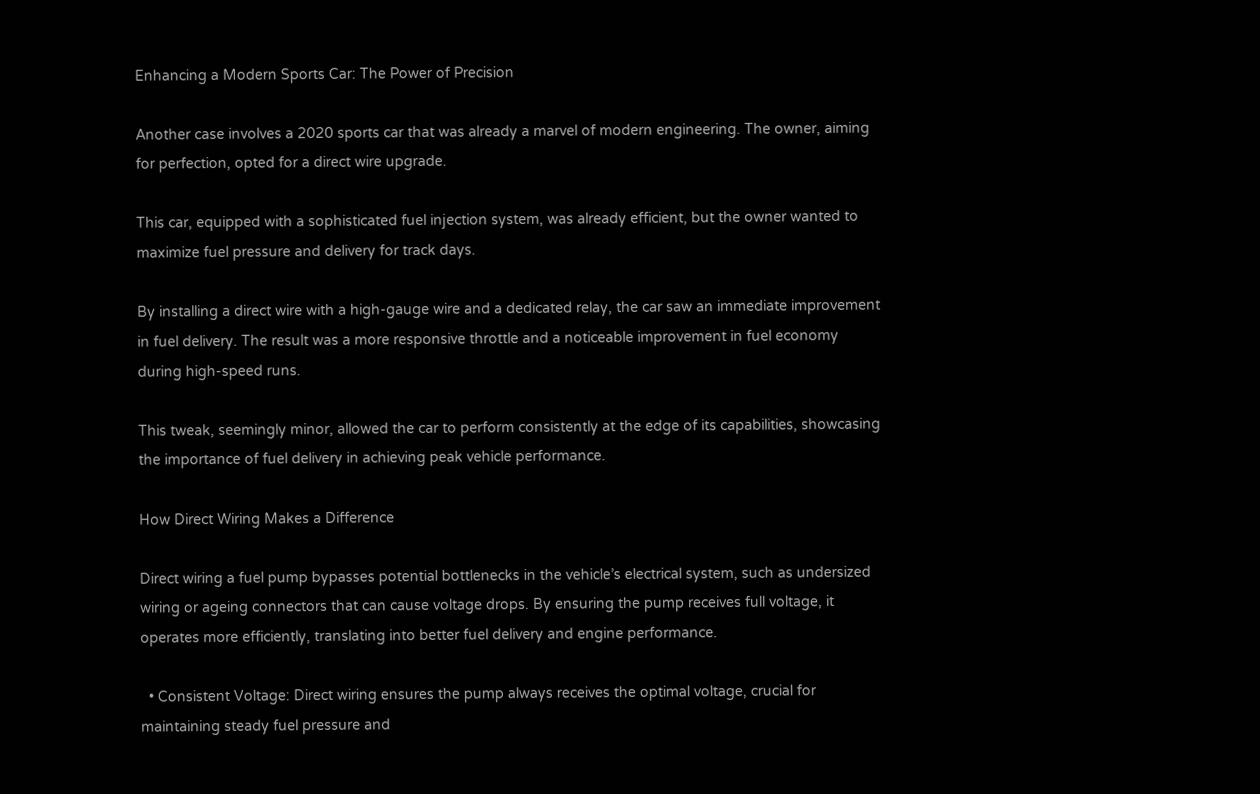Enhancing a Modern Sports Car: The Power of Precision

Another case involves a 2020 sports car that was already a marvel of modern engineering. The owner, aiming for perfection, opted for a direct wire upgrade.

This car, equipped with a sophisticated fuel injection system, was already efficient, but the owner wanted to maximize fuel pressure and delivery for track days.

By installing a direct wire with a high-gauge wire and a dedicated relay, the car saw an immediate improvement in fuel delivery. The result was a more responsive throttle and a noticeable improvement in fuel economy during high-speed runs.

This tweak, seemingly minor, allowed the car to perform consistently at the edge of its capabilities, showcasing the importance of fuel delivery in achieving peak vehicle performance.

How Direct Wiring Makes a Difference

Direct wiring a fuel pump bypasses potential bottlenecks in the vehicle’s electrical system, such as undersized wiring or ageing connectors that can cause voltage drops. By ensuring the pump receives full voltage, it operates more efficiently, translating into better fuel delivery and engine performance.

  • Consistent Voltage: Direct wiring ensures the pump always receives the optimal voltage, crucial for maintaining steady fuel pressure and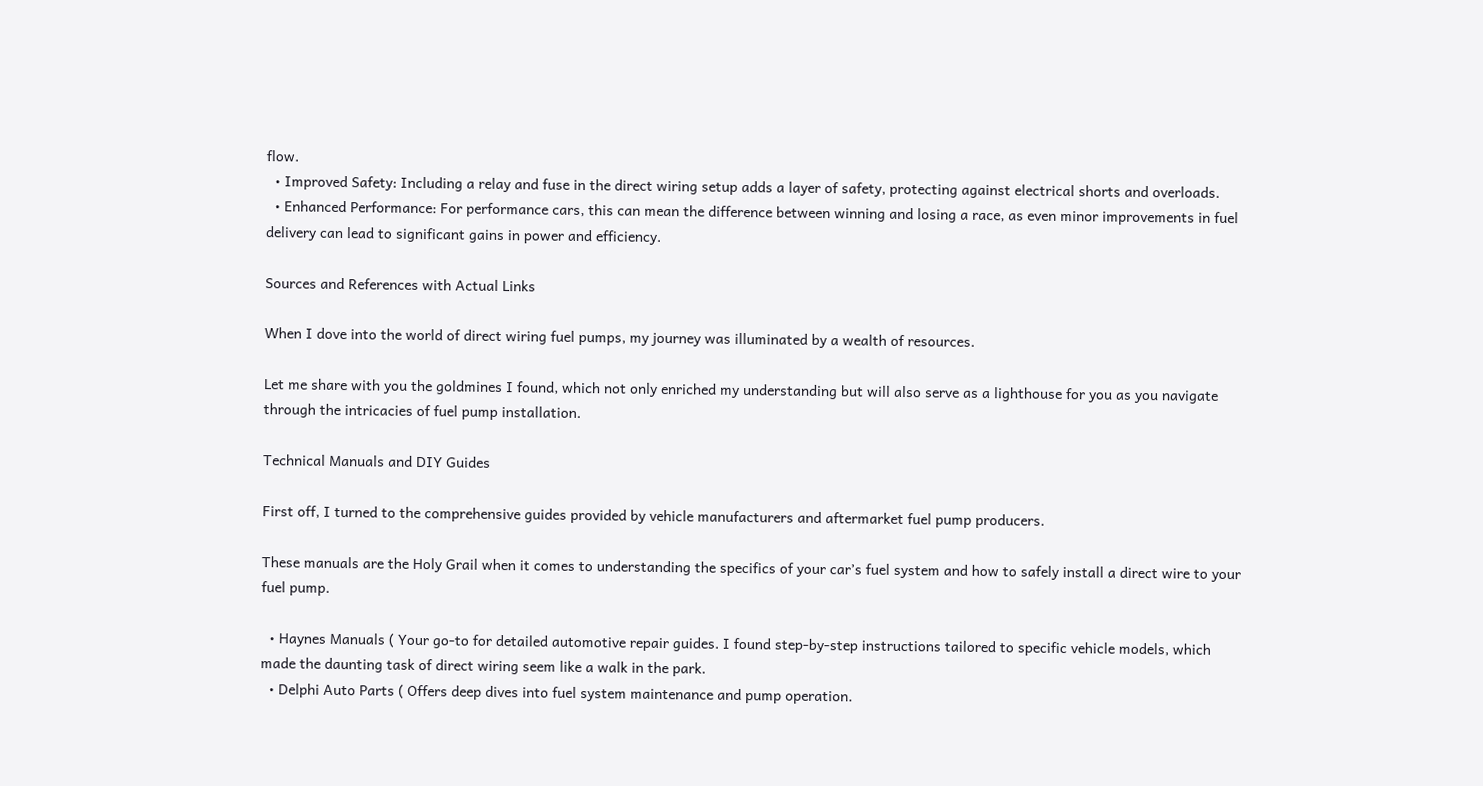flow.
  • Improved Safety: Including a relay and fuse in the direct wiring setup adds a layer of safety, protecting against electrical shorts and overloads.
  • Enhanced Performance: For performance cars, this can mean the difference between winning and losing a race, as even minor improvements in fuel delivery can lead to significant gains in power and efficiency.

Sources and References with Actual Links

When I dove into the world of direct wiring fuel pumps, my journey was illuminated by a wealth of resources.

Let me share with you the goldmines I found, which not only enriched my understanding but will also serve as a lighthouse for you as you navigate through the intricacies of fuel pump installation.

Technical Manuals and DIY Guides

First off, I turned to the comprehensive guides provided by vehicle manufacturers and aftermarket fuel pump producers.

These manuals are the Holy Grail when it comes to understanding the specifics of your car’s fuel system and how to safely install a direct wire to your fuel pump.

  • Haynes Manuals ( Your go-to for detailed automotive repair guides. I found step-by-step instructions tailored to specific vehicle models, which made the daunting task of direct wiring seem like a walk in the park.
  • Delphi Auto Parts ( Offers deep dives into fuel system maintenance and pump operation.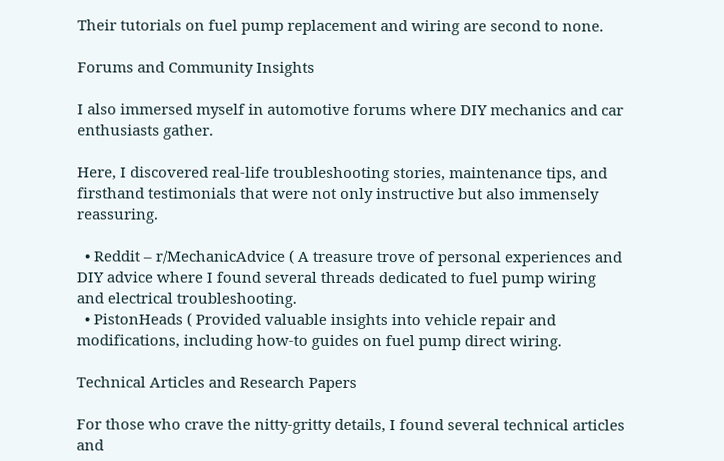Their tutorials on fuel pump replacement and wiring are second to none.

Forums and Community Insights

I also immersed myself in automotive forums where DIY mechanics and car enthusiasts gather.

Here, I discovered real-life troubleshooting stories, maintenance tips, and firsthand testimonials that were not only instructive but also immensely reassuring.

  • Reddit – r/MechanicAdvice ( A treasure trove of personal experiences and DIY advice where I found several threads dedicated to fuel pump wiring and electrical troubleshooting.
  • PistonHeads ( Provided valuable insights into vehicle repair and modifications, including how-to guides on fuel pump direct wiring.

Technical Articles and Research Papers

For those who crave the nitty-gritty details, I found several technical articles and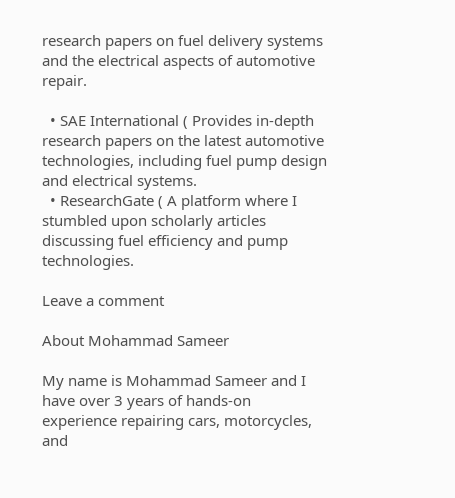research papers on fuel delivery systems and the electrical aspects of automotive repair.

  • SAE International ( Provides in-depth research papers on the latest automotive technologies, including fuel pump design and electrical systems.
  • ResearchGate ( A platform where I stumbled upon scholarly articles discussing fuel efficiency and pump technologies.

Leave a comment

About Mohammad Sameer

My name is Mohammad Sameer and I have over 3 years of hands-on experience repairing cars, motorcycles, and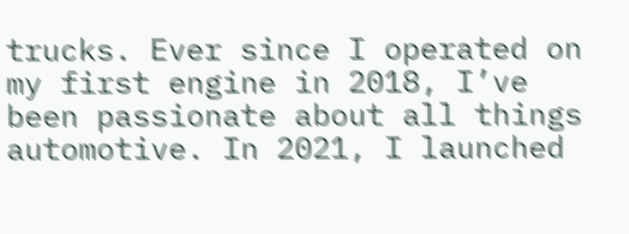trucks. Ever since I operated on my first engine in 2018, I’ve been passionate about all things automotive. In 2021, I launched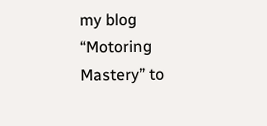my blog “Motoring Mastery” to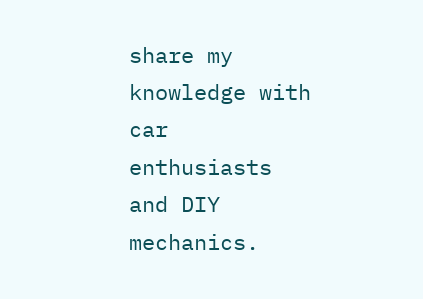share my knowledge with car enthusiasts and DIY mechanics.